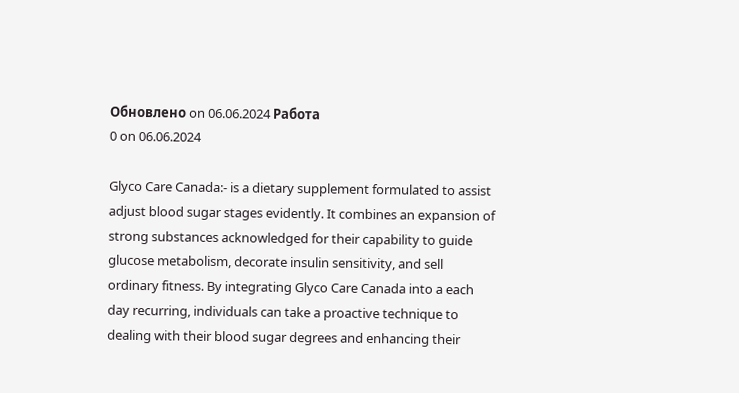Обновлено on 06.06.2024 Работа
0 on 06.06.2024

Glyco Care Canada:- is a dietary supplement formulated to assist adjust blood sugar stages evidently. It combines an expansion of strong substances acknowledged for their capability to guide glucose metabolism, decorate insulin sensitivity, and sell ordinary fitness. By integrating Glyco Care Canada into a each day recurring, individuals can take a proactive technique to dealing with their blood sugar degrees and enhancing their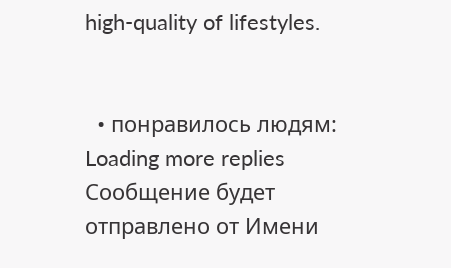high-quality of lifestyles.


  • понравилось людям:
Loading more replies
Сообщение будет отправлено от Имени